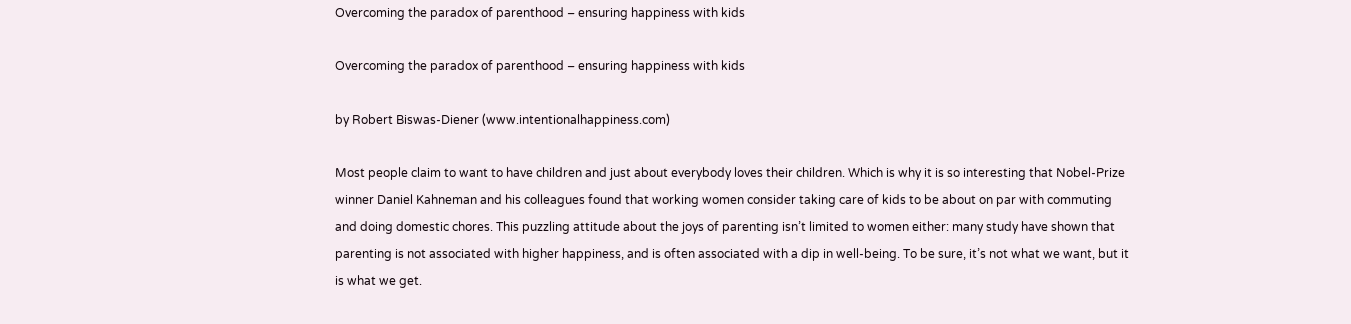Overcoming the paradox of parenthood – ensuring happiness with kids

Overcoming the paradox of parenthood – ensuring happiness with kids

by Robert Biswas-Diener (www.intentionalhappiness.com)

Most people claim to want to have children and just about everybody loves their children. Which is why it is so interesting that Nobel-Prize winner Daniel Kahneman and his colleagues found that working women consider taking care of kids to be about on par with commuting and doing domestic chores. This puzzling attitude about the joys of parenting isn’t limited to women either: many study have shown that parenting is not associated with higher happiness, and is often associated with a dip in well-being. To be sure, it’s not what we want, but it is what we get.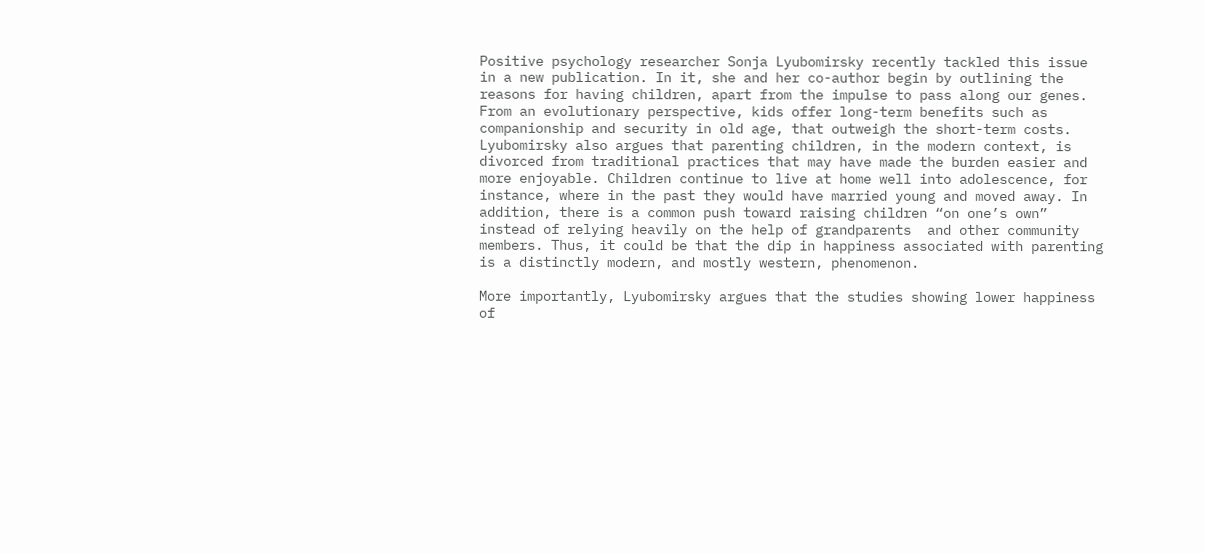Positive psychology researcher Sonja Lyubomirsky recently tackled this issue in a new publication. In it, she and her co-author begin by outlining the reasons for having children, apart from the impulse to pass along our genes. From an evolutionary perspective, kids offer long-term benefits such as companionship and security in old age, that outweigh the short-term costs. Lyubomirsky also argues that parenting children, in the modern context, is divorced from traditional practices that may have made the burden easier and more enjoyable. Children continue to live at home well into adolescence, for instance, where in the past they would have married young and moved away. In addition, there is a common push toward raising children “on one’s own” instead of relying heavily on the help of grandparents  and other community members. Thus, it could be that the dip in happiness associated with parenting is a distinctly modern, and mostly western, phenomenon.

More importantly, Lyubomirsky argues that the studies showing lower happiness of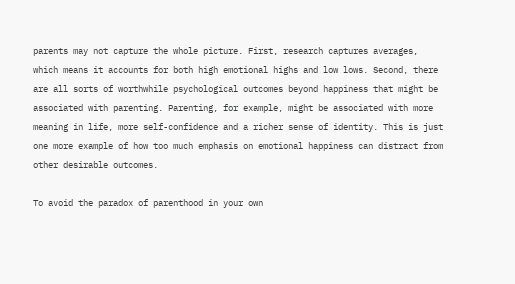parents may not capture the whole picture. First, research captures averages, which means it accounts for both high emotional highs and low lows. Second, there are all sorts of worthwhile psychological outcomes beyond happiness that might be associated with parenting. Parenting, for example, might be associated with more meaning in life, more self-confidence and a richer sense of identity. This is just one more example of how too much emphasis on emotional happiness can distract from other desirable outcomes.

To avoid the paradox of parenthood in your own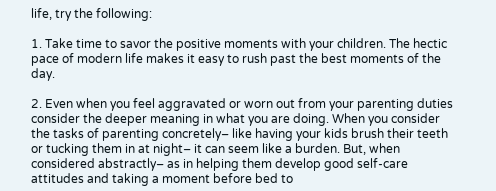life, try the following:

1. Take time to savor the positive moments with your children. The hectic pace of modern life makes it easy to rush past the best moments of the day.

2. Even when you feel aggravated or worn out from your parenting duties consider the deeper meaning in what you are doing. When you consider the tasks of parenting concretely– like having your kids brush their teeth or tucking them in at night– it can seem like a burden. But, when considered abstractly– as in helping them develop good self-care attitudes and taking a moment before bed to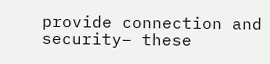provide connection and security– these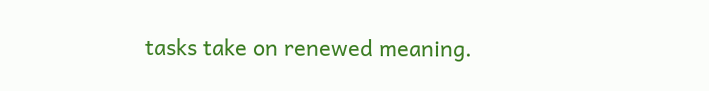tasks take on renewed meaning.